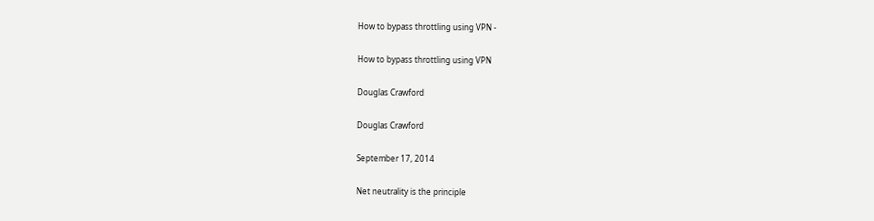How to bypass throttling using VPN -

How to bypass throttling using VPN

Douglas Crawford

Douglas Crawford

September 17, 2014

Net neutrality is the principle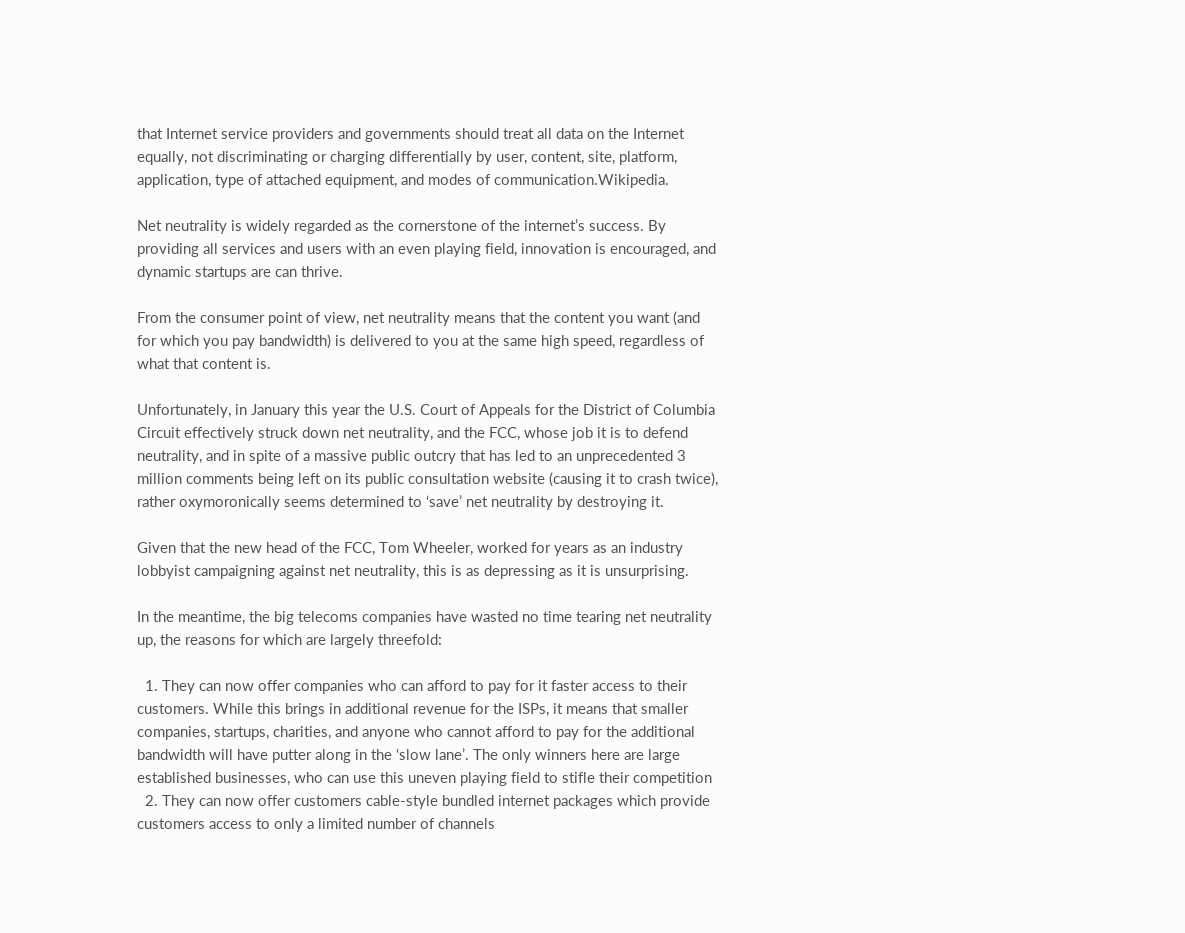that Internet service providers and governments should treat all data on the Internet equally, not discriminating or charging differentially by user, content, site, platform, application, type of attached equipment, and modes of communication.Wikipedia.

Net neutrality is widely regarded as the cornerstone of the internet’s success. By providing all services and users with an even playing field, innovation is encouraged, and dynamic startups are can thrive.

From the consumer point of view, net neutrality means that the content you want (and for which you pay bandwidth) is delivered to you at the same high speed, regardless of what that content is.

Unfortunately, in January this year the U.S. Court of Appeals for the District of Columbia Circuit effectively struck down net neutrality, and the FCC, whose job it is to defend neutrality, and in spite of a massive public outcry that has led to an unprecedented 3 million comments being left on its public consultation website (causing it to crash twice), rather oxymoronically seems determined to ‘save’ net neutrality by destroying it.

Given that the new head of the FCC, Tom Wheeler, worked for years as an industry lobbyist campaigning against net neutrality, this is as depressing as it is unsurprising.

In the meantime, the big telecoms companies have wasted no time tearing net neutrality up, the reasons for which are largely threefold:

  1. They can now offer companies who can afford to pay for it faster access to their customers. While this brings in additional revenue for the ISPs, it means that smaller companies, startups, charities, and anyone who cannot afford to pay for the additional bandwidth will have putter along in the ‘slow lane’. The only winners here are large established businesses, who can use this uneven playing field to stifle their competition
  2. They can now offer customers cable-style bundled internet packages which provide customers access to only a limited number of channels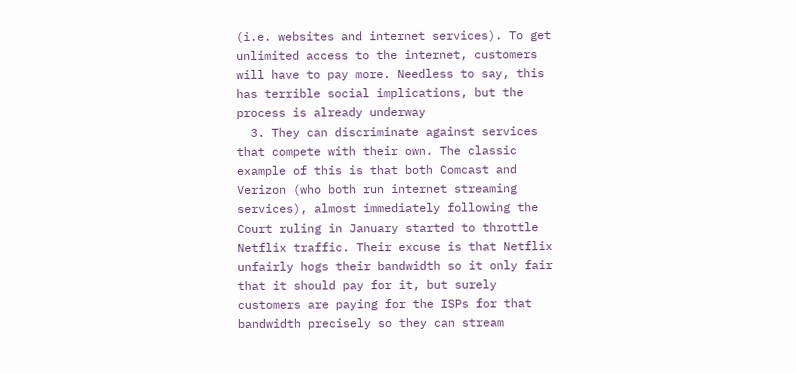(i.e. websites and internet services). To get unlimited access to the internet, customers will have to pay more. Needless to say, this has terrible social implications, but the process is already underway
  3. They can discriminate against services that compete with their own. The classic example of this is that both Comcast and Verizon (who both run internet streaming services), almost immediately following the Court ruling in January started to throttle Netflix traffic. Their excuse is that Netflix unfairly hogs their bandwidth so it only fair that it should pay for it, but surely customers are paying for the ISPs for that bandwidth precisely so they can stream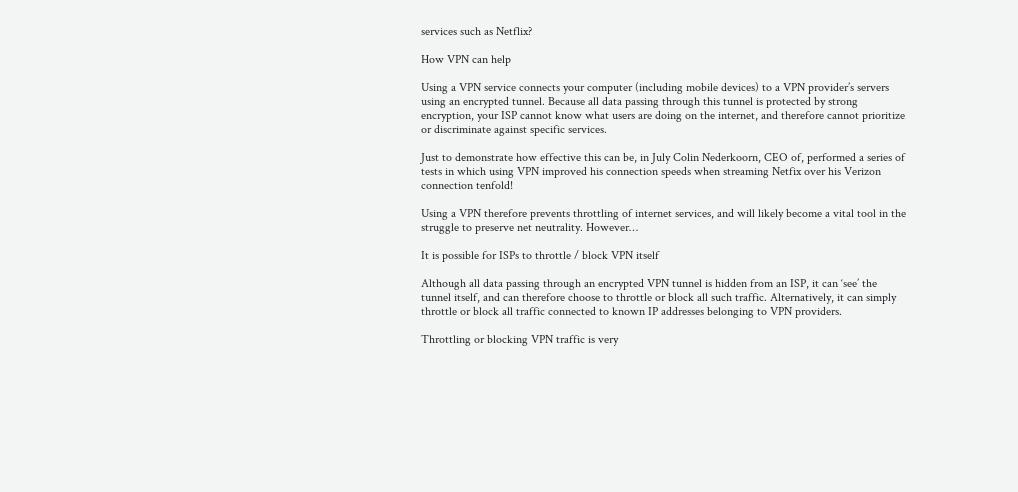services such as Netflix?

How VPN can help

Using a VPN service connects your computer (including mobile devices) to a VPN provider’s servers using an encrypted tunnel. Because all data passing through this tunnel is protected by strong encryption, your ISP cannot know what users are doing on the internet, and therefore cannot prioritize or discriminate against specific services.

Just to demonstrate how effective this can be, in July Colin Nederkoorn, CEO of, performed a series of tests in which using VPN improved his connection speeds when streaming Netfix over his Verizon connection tenfold!

Using a VPN therefore prevents throttling of internet services, and will likely become a vital tool in the struggle to preserve net neutrality. However…

It is possible for ISPs to throttle / block VPN itself

Although all data passing through an encrypted VPN tunnel is hidden from an ISP, it can ‘see’ the tunnel itself, and can therefore choose to throttle or block all such traffic. Alternatively, it can simply throttle or block all traffic connected to known IP addresses belonging to VPN providers.

Throttling or blocking VPN traffic is very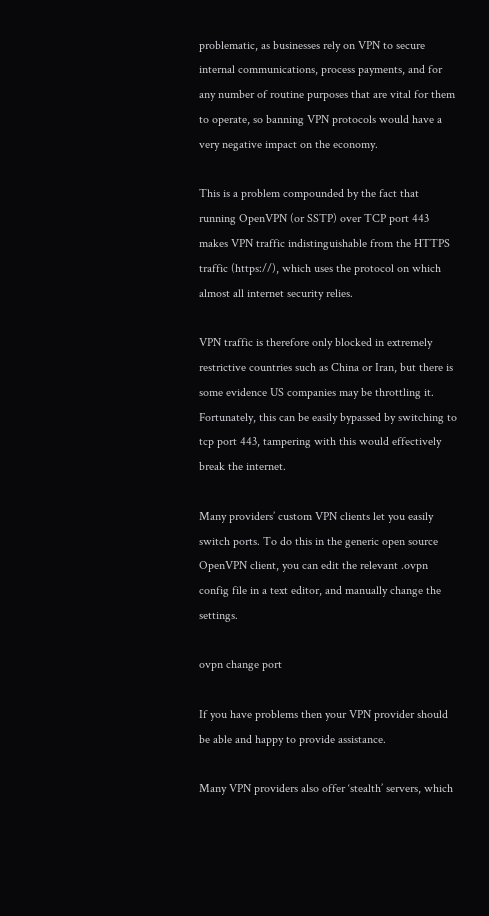problematic, as businesses rely on VPN to secure internal communications, process payments, and for any number of routine purposes that are vital for them to operate, so banning VPN protocols would have a very negative impact on the economy.

This is a problem compounded by the fact that running OpenVPN (or SSTP) over TCP port 443 makes VPN traffic indistinguishable from the HTTPS traffic (https://), which uses the protocol on which almost all internet security relies.

VPN traffic is therefore only blocked in extremely restrictive countries such as China or Iran, but there is some evidence US companies may be throttling it. Fortunately, this can be easily bypassed by switching to tcp port 443, tampering with this would effectively break the internet.

Many providers’ custom VPN clients let you easily switch ports. To do this in the generic open source OpenVPN client, you can edit the relevant .ovpn config file in a text editor, and manually change the settings.

ovpn change port

If you have problems then your VPN provider should be able and happy to provide assistance.

Many VPN providers also offer ‘stealth’ servers, which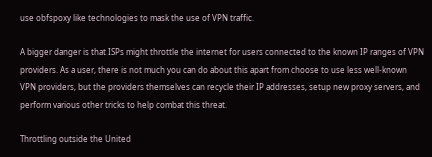use obfspoxy like technologies to mask the use of VPN traffic.

A bigger danger is that ISPs might throttle the internet for users connected to the known IP ranges of VPN providers. As a user, there is not much you can do about this apart from choose to use less well-known VPN providers, but the providers themselves can recycle their IP addresses, setup new proxy servers, and perform various other tricks to help combat this threat.

Throttling outside the United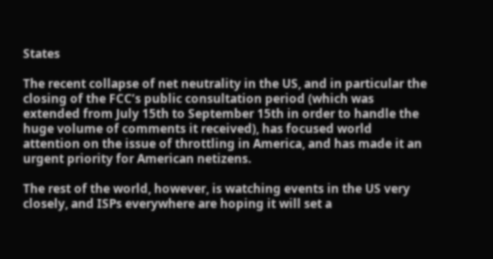States

The recent collapse of net neutrality in the US, and in particular the closing of the FCC’s public consultation period (which was extended from July 15th to September 15th in order to handle the huge volume of comments it received), has focused world attention on the issue of throttling in America, and has made it an urgent priority for American netizens.

The rest of the world, however, is watching events in the US very closely, and ISPs everywhere are hoping it will set a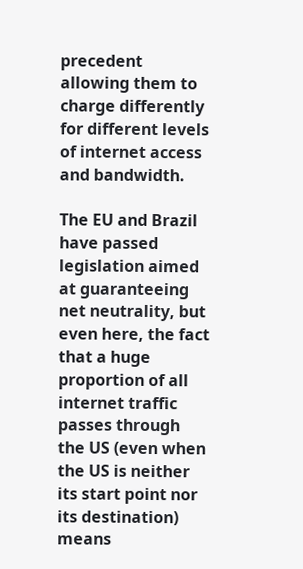precedent allowing them to charge differently for different levels of internet access and bandwidth.

The EU and Brazil have passed legislation aimed at guaranteeing net neutrality, but even here, the fact that a huge proportion of all internet traffic passes through the US (even when the US is neither its start point nor its destination) means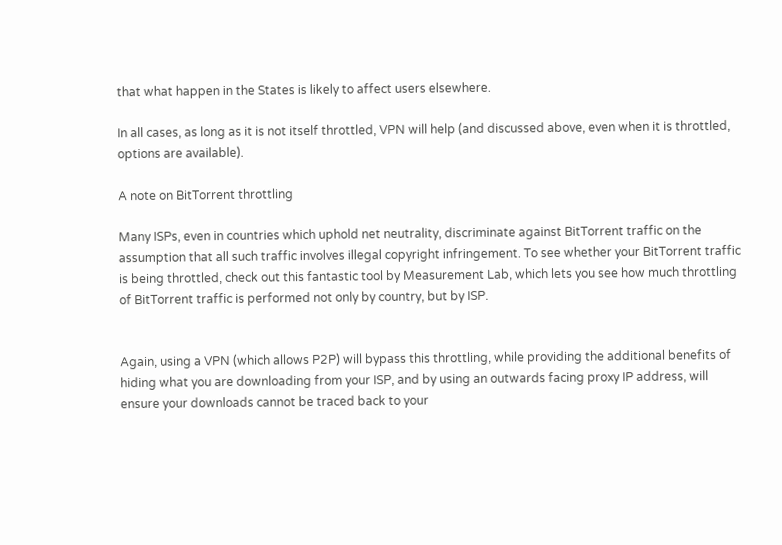that what happen in the States is likely to affect users elsewhere.

In all cases, as long as it is not itself throttled, VPN will help (and discussed above, even when it is throttled, options are available).

A note on BitTorrent throttling

Many ISPs, even in countries which uphold net neutrality, discriminate against BitTorrent traffic on the assumption that all such traffic involves illegal copyright infringement. To see whether your BitTorrent traffic is being throttled, check out this fantastic tool by Measurement Lab, which lets you see how much throttling of BitTorrent traffic is performed not only by country, but by ISP.


Again, using a VPN (which allows P2P) will bypass this throttling, while providing the additional benefits of hiding what you are downloading from your ISP, and by using an outwards facing proxy IP address, will ensure your downloads cannot be traced back to your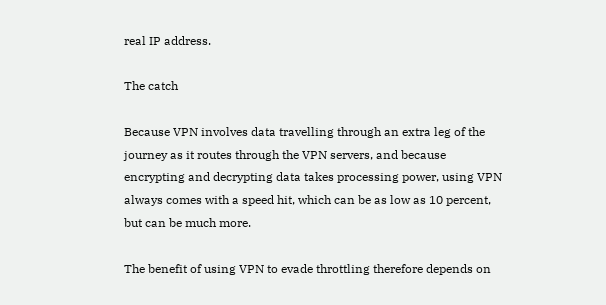real IP address.

The catch

Because VPN involves data travelling through an extra leg of the journey as it routes through the VPN servers, and because encrypting and decrypting data takes processing power, using VPN always comes with a speed hit, which can be as low as 10 percent, but can be much more.

The benefit of using VPN to evade throttling therefore depends on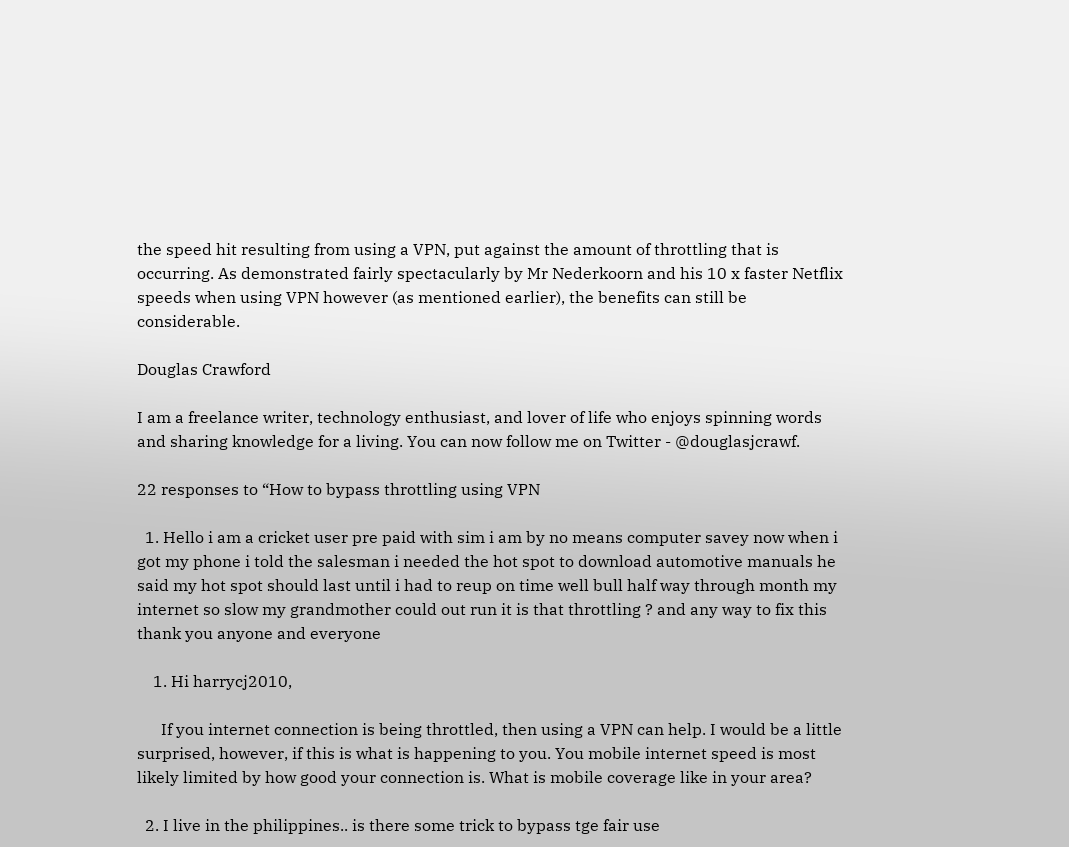the speed hit resulting from using a VPN, put against the amount of throttling that is occurring. As demonstrated fairly spectacularly by Mr Nederkoorn and his 10 x faster Netflix speeds when using VPN however (as mentioned earlier), the benefits can still be considerable.

Douglas Crawford

I am a freelance writer, technology enthusiast, and lover of life who enjoys spinning words and sharing knowledge for a living. You can now follow me on Twitter - @douglasjcrawf.

22 responses to “How to bypass throttling using VPN

  1. Hello i am a cricket user pre paid with sim i am by no means computer savey now when i got my phone i told the salesman i needed the hot spot to download automotive manuals he said my hot spot should last until i had to reup on time well bull half way through month my internet so slow my grandmother could out run it is that throttling ? and any way to fix this thank you anyone and everyone

    1. Hi harrycj2010,

      If you internet connection is being throttled, then using a VPN can help. I would be a little surprised, however, if this is what is happening to you. You mobile internet speed is most likely limited by how good your connection is. What is mobile coverage like in your area?

  2. I live in the philippines.. is there some trick to bypass tge fair use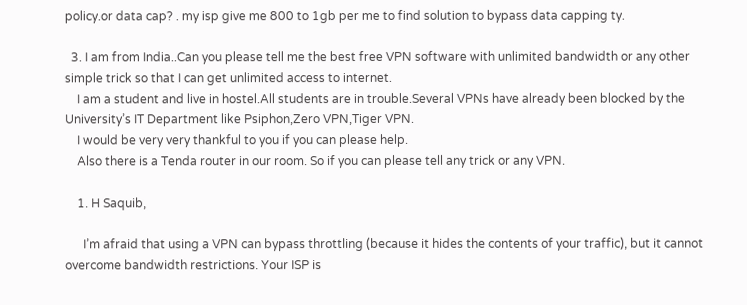policy.or data cap? . my isp give me 800 to 1gb per me to find solution to bypass data capping ty.

  3. I am from India..Can you please tell me the best free VPN software with unlimited bandwidth or any other simple trick so that I can get unlimited access to internet.
    I am a student and live in hostel.All students are in trouble.Several VPNs have already been blocked by the University’s IT Department like Psiphon,Zero VPN,Tiger VPN.
    I would be very very thankful to you if you can please help.
    Also there is a Tenda router in our room. So if you can please tell any trick or any VPN.

    1. H Saquib,

      I’m afraid that using a VPN can bypass throttling (because it hides the contents of your traffic), but it cannot overcome bandwidth restrictions. Your ISP is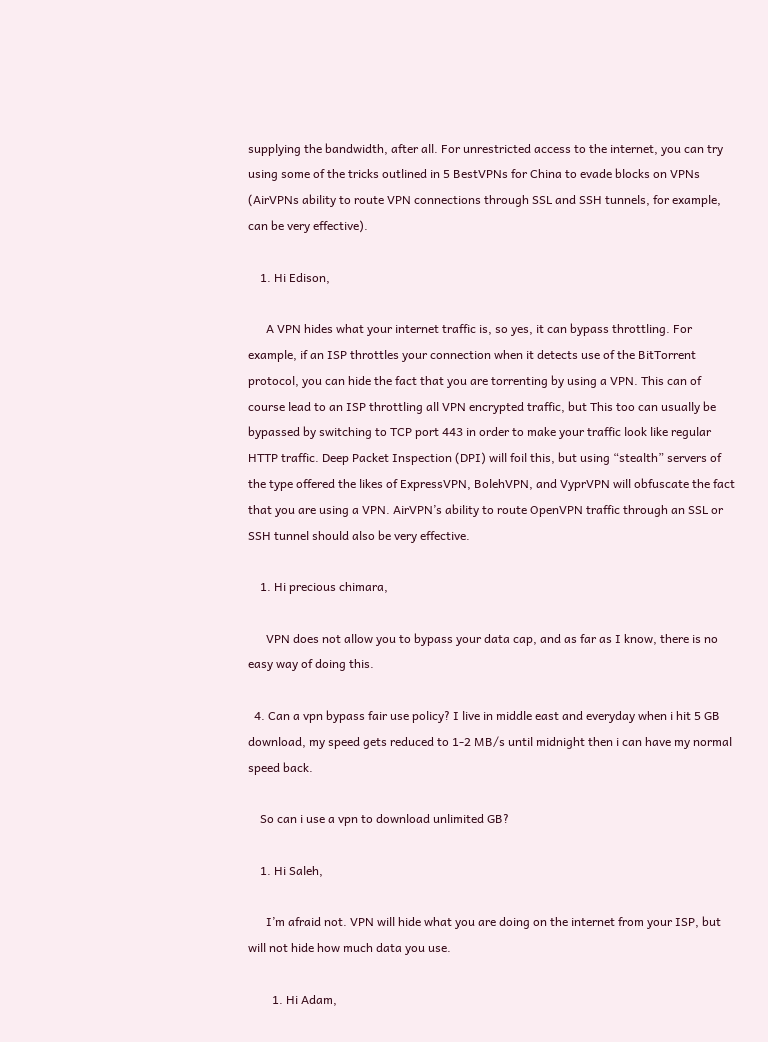supplying the bandwidth, after all. For unrestricted access to the internet, you can try using some of the tricks outlined in 5 BestVPNs for China to evade blocks on VPNs (AirVPNs ability to route VPN connections through SSL and SSH tunnels, for example, can be very effective).

    1. Hi Edison,

      A VPN hides what your internet traffic is, so yes, it can bypass throttling. For example, if an ISP throttles your connection when it detects use of the BitTorrent protocol, you can hide the fact that you are torrenting by using a VPN. This can of course lead to an ISP throttling all VPN encrypted traffic, but This too can usually be bypassed by switching to TCP port 443 in order to make your traffic look like regular HTTP traffic. Deep Packet Inspection (DPI) will foil this, but using “stealth” servers of the type offered the likes of ExpressVPN, BolehVPN, and VyprVPN will obfuscate the fact that you are using a VPN. AirVPN’s ability to route OpenVPN traffic through an SSL or SSH tunnel should also be very effective.

    1. Hi precious chimara,

      VPN does not allow you to bypass your data cap, and as far as I know, there is no easy way of doing this.

  4. Can a vpn bypass fair use policy? I live in middle east and everyday when i hit 5 GB download, my speed gets reduced to 1-2 MB/s until midnight then i can have my normal speed back.

    So can i use a vpn to download unlimited GB?

    1. Hi Saleh,

      I’m afraid not. VPN will hide what you are doing on the internet from your ISP, but will not hide how much data you use.

        1. Hi Adam,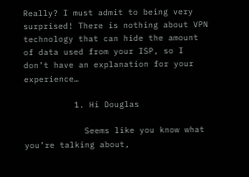Really? I must admit to being very surprised! There is nothing about VPN technology that can hide the amount of data used from your ISP, so I don’t have an explanation for your experience…

          1. Hi Douglas

            Seems like you know what you’re talking about,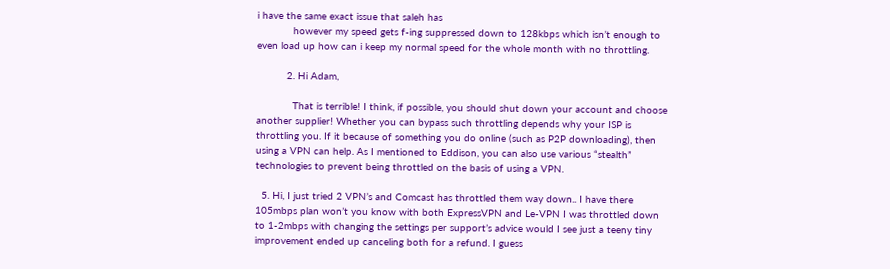i have the same exact issue that saleh has
            however my speed gets f-ing suppressed down to 128kbps which isn’t enough to even load up how can i keep my normal speed for the whole month with no throttling.

          2. Hi Adam,

            That is terrible! I think, if possible, you should shut down your account and choose another supplier! Whether you can bypass such throttling depends why your ISP is throttling you. If it because of something you do online (such as P2P downloading), then using a VPN can help. As I mentioned to Eddison, you can also use various “stealth” technologies to prevent being throttled on the basis of using a VPN.

  5. Hi, I just tried 2 VPN’s and Comcast has throttled them way down.. I have there 105mbps plan won’t you know with both ExpressVPN and Le-VPN I was throttled down to 1-2mbps with changing the settings per support’s advice would I see just a teeny tiny improvement ended up canceling both for a refund. I guess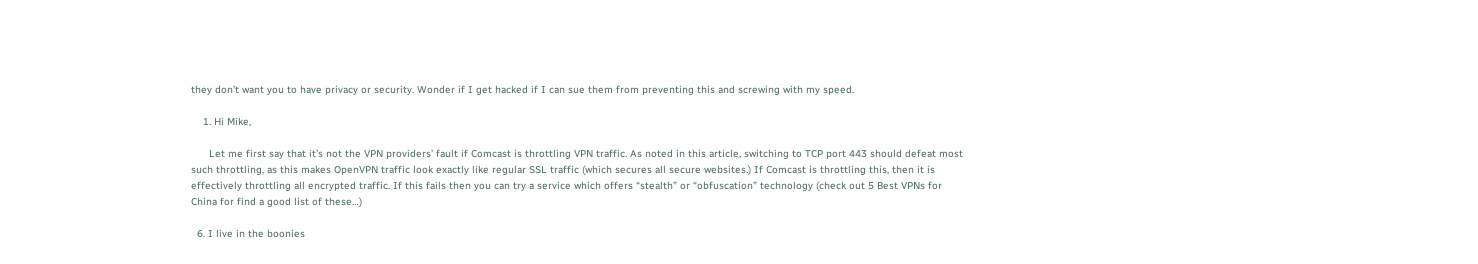they don’t want you to have privacy or security. Wonder if I get hacked if I can sue them from preventing this and screwing with my speed.

    1. Hi Mike,

      Let me first say that it’s not the VPN providers’ fault if Comcast is throttling VPN traffic. As noted in this article, switching to TCP port 443 should defeat most such throttling, as this makes OpenVPN traffic look exactly like regular SSL traffic (which secures all secure websites.) If Comcast is throttling this, then it is effectively throttling all encrypted traffic. If this fails then you can try a service which offers “stealth” or “obfuscation” technology (check out 5 Best VPNs for China for find a good list of these…)

  6. I live in the boonies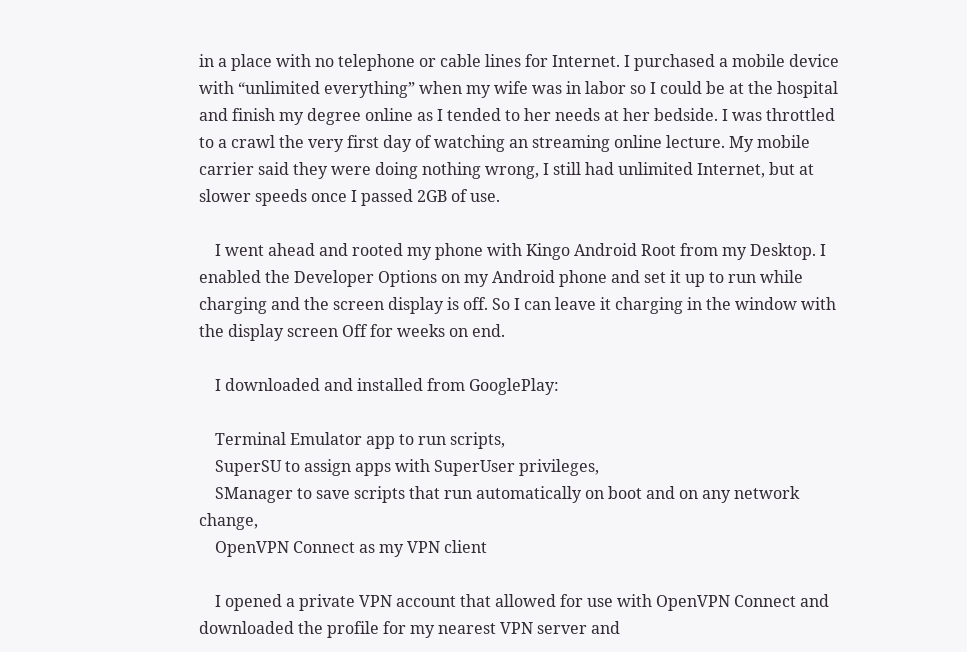in a place with no telephone or cable lines for Internet. I purchased a mobile device with “unlimited everything” when my wife was in labor so I could be at the hospital and finish my degree online as I tended to her needs at her bedside. I was throttled to a crawl the very first day of watching an streaming online lecture. My mobile carrier said they were doing nothing wrong, I still had unlimited Internet, but at slower speeds once I passed 2GB of use.

    I went ahead and rooted my phone with Kingo Android Root from my Desktop. I enabled the Developer Options on my Android phone and set it up to run while charging and the screen display is off. So I can leave it charging in the window with the display screen Off for weeks on end.

    I downloaded and installed from GooglePlay:

    Terminal Emulator app to run scripts,
    SuperSU to assign apps with SuperUser privileges,
    SManager to save scripts that run automatically on boot and on any network change,
    OpenVPN Connect as my VPN client

    I opened a private VPN account that allowed for use with OpenVPN Connect and downloaded the profile for my nearest VPN server and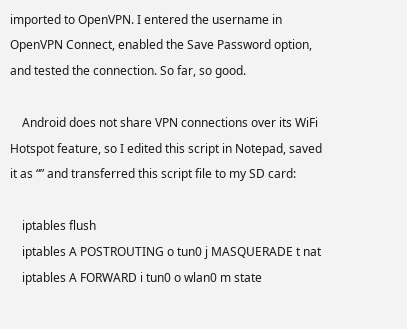imported to OpenVPN. I entered the username in OpenVPN Connect, enabled the Save Password option, and tested the connection. So far, so good.

    Android does not share VPN connections over its WiFi Hotspot feature, so I edited this script in Notepad, saved it as “” and transferred this script file to my SD card:

    iptables flush
    iptables A POSTROUTING o tun0 j MASQUERADE t nat
    iptables A FORWARD i tun0 o wlan0 m state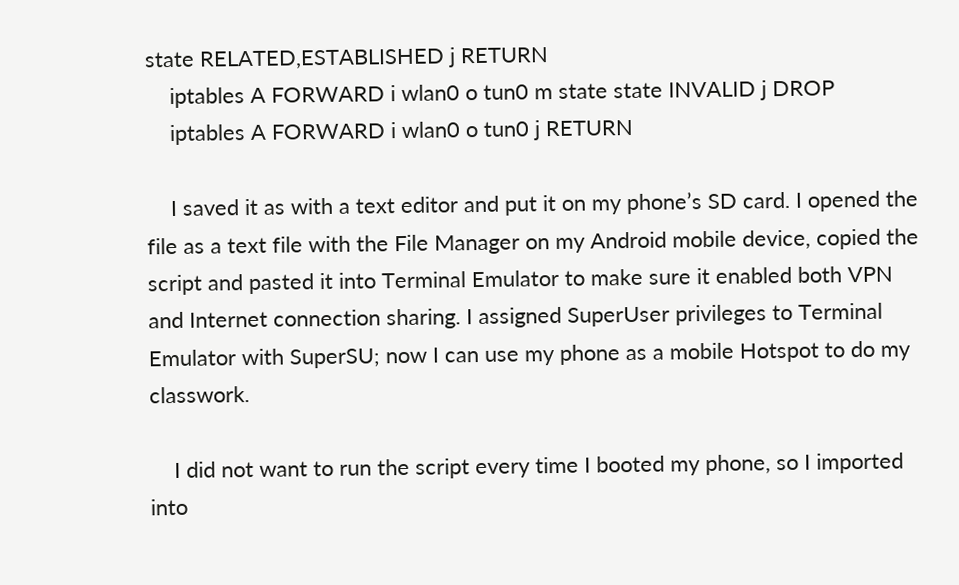state RELATED,ESTABLISHED j RETURN
    iptables A FORWARD i wlan0 o tun0 m state state INVALID j DROP
    iptables A FORWARD i wlan0 o tun0 j RETURN

    I saved it as with a text editor and put it on my phone’s SD card. I opened the file as a text file with the File Manager on my Android mobile device, copied the script and pasted it into Terminal Emulator to make sure it enabled both VPN and Internet connection sharing. I assigned SuperUser privileges to Terminal Emulator with SuperSU; now I can use my phone as a mobile Hotspot to do my classwork.

    I did not want to run the script every time I booted my phone, so I imported into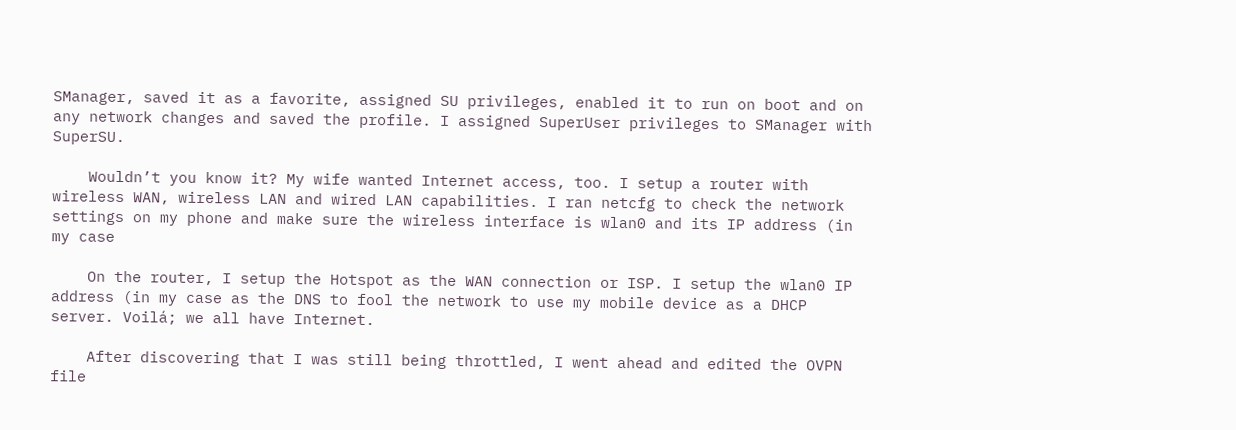SManager, saved it as a favorite, assigned SU privileges, enabled it to run on boot and on any network changes and saved the profile. I assigned SuperUser privileges to SManager with SuperSU.

    Wouldn’t you know it? My wife wanted Internet access, too. I setup a router with wireless WAN, wireless LAN and wired LAN capabilities. I ran netcfg to check the network settings on my phone and make sure the wireless interface is wlan0 and its IP address (in my case

    On the router, I setup the Hotspot as the WAN connection or ISP. I setup the wlan0 IP address (in my case as the DNS to fool the network to use my mobile device as a DHCP server. Voilá; we all have Internet.

    After discovering that I was still being throttled, I went ahead and edited the OVPN file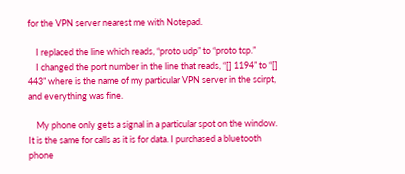for the VPN server nearest me with Notepad.

    I replaced the line which reads, “proto udp” to “proto tcp.”
    I changed the port number in the line that reads, “[] 1194” to “[] 443” where is the name of my particular VPN server in the scirpt, and everything was fine.

    My phone only gets a signal in a particular spot on the window. It is the same for calls as it is for data. I purchased a bluetooth phone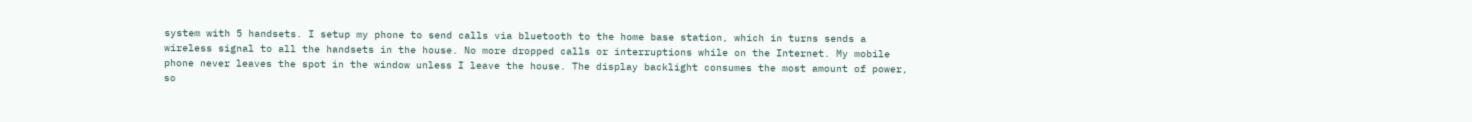system with 5 handsets. I setup my phone to send calls via bluetooth to the home base station, which in turns sends a wireless signal to all the handsets in the house. No more dropped calls or interruptions while on the Internet. My mobile phone never leaves the spot in the window unless I leave the house. The display backlight consumes the most amount of power, so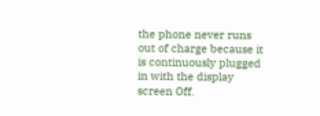the phone never runs out of charge because it is continuously plugged in with the display screen Off.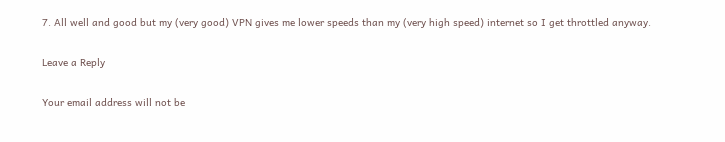7. All well and good but my (very good) VPN gives me lower speeds than my (very high speed) internet so I get throttled anyway.

Leave a Reply

Your email address will not be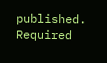published. Required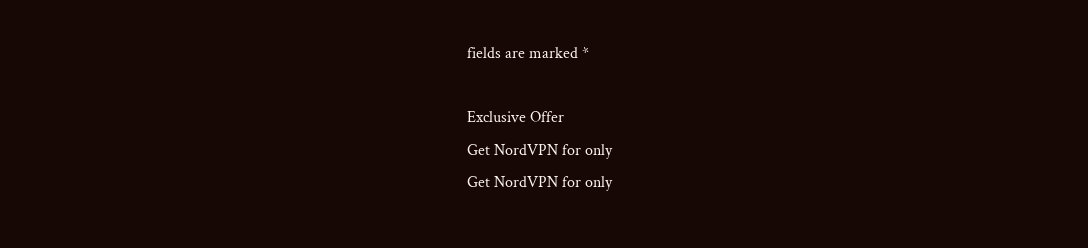fields are marked *

Exclusive Offer
Get NordVPN for only
Get NordVPN for only